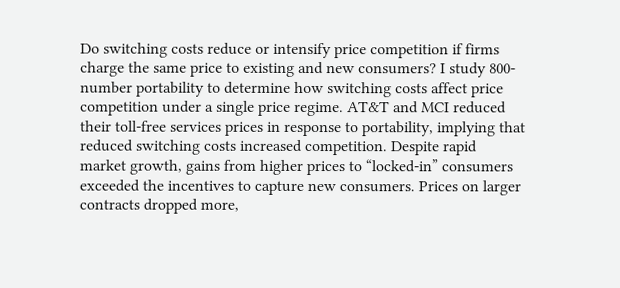Do switching costs reduce or intensify price competition if firms charge the same price to existing and new consumers? I study 800-number portability to determine how switching costs affect price competition under a single price regime. AT&T and MCI reduced their toll-free services prices in response to portability, implying that reduced switching costs increased competition. Despite rapid market growth, gains from higher prices to “locked-in” consumers exceeded the incentives to capture new consumers. Prices on larger contracts dropped more,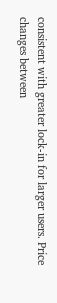consistent with greater lock-in for larger users. Price changes between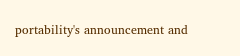portability's announcement and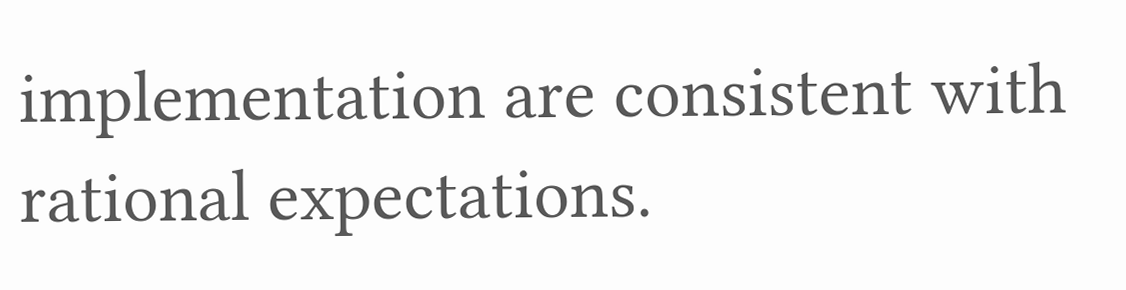implementation are consistent with rational expectations.